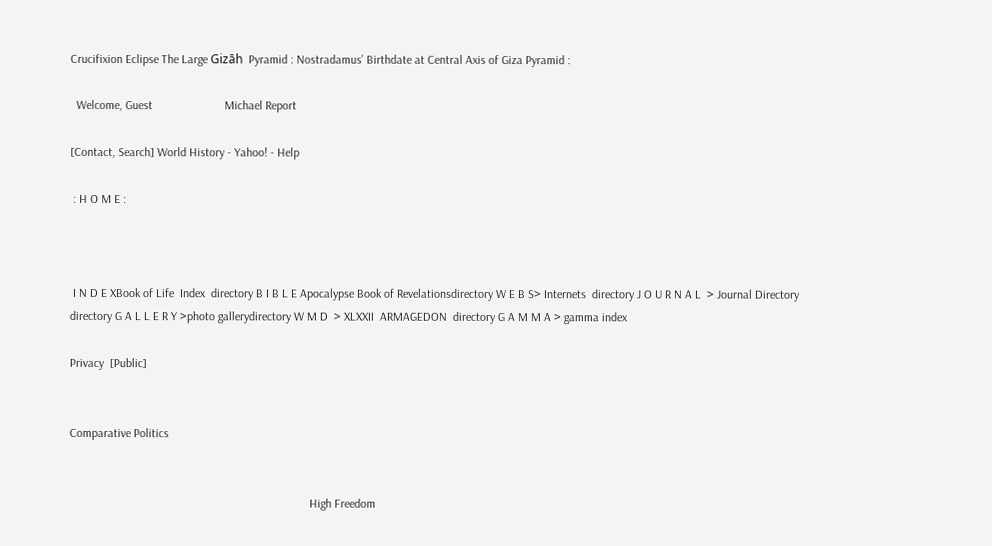Crucifixion Eclipse The Large Gizāh  Pyramid : Nostradamus’ Birthdate at Central Axis of Giza Pyramid :

  Welcome, Guest                        Michael Report

[Contact, Search] World History - Yahoo! - Help

 : H O M E :



 I N D E XBook of Life  Index  directory B I B L E Apocalypse Book of Revelationsdirectory W E B S> Internets  directory J O U R N A L  > Journal Directory directory G A L L E R Y >photo gallerydirectory W M D  > XLXXII  ARMAGEDON  directory G A M M A > gamma index

Privacy  [Public]


Comparative Politics


                                                                                High Freedom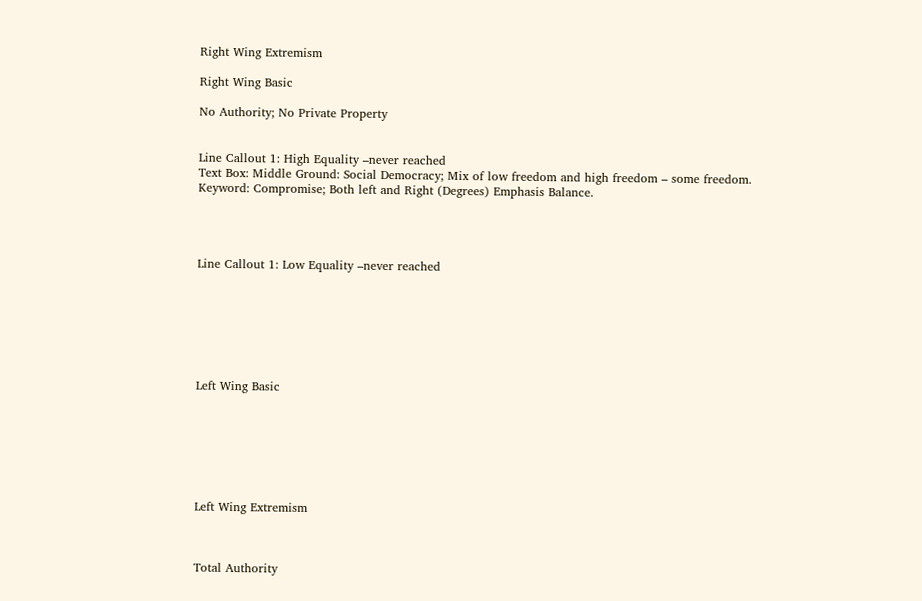Right Wing Extremism

Right Wing Basic

No Authority; No Private Property


Line Callout 1: High Equality –never reached
Text Box: Middle Ground: Social Democracy; Mix of low freedom and high freedom – some freedom.
Keyword: Compromise; Both left and Right (Degrees) Emphasis Balance.




Line Callout 1: Low Equality –never reached







Left Wing Basic







Left Wing Extremism



Total Authority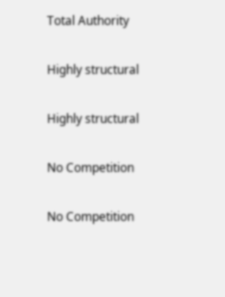Total Authority

Highly structural

Highly structural

No Competition

No Competition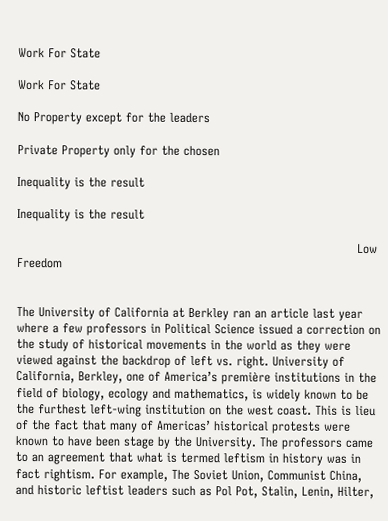Work For State

Work For State

No Property except for the leaders

Private Property only for the chosen

Inequality is the result

Inequality is the result

                                                                                     Low Freedom


The University of California at Berkley ran an article last year where a few professors in Political Science issued a correction on the study of historical movements in the world as they were viewed against the backdrop of left vs. right. University of California, Berkley, one of America’s première institutions in the field of biology, ecology and mathematics, is widely known to be the furthest left-wing institution on the west coast. This is lieu of the fact that many of Americas’ historical protests were known to have been stage by the University. The professors came to an agreement that what is termed leftism in history was in fact rightism. For example, The Soviet Union, Communist China, and historic leftist leaders such as Pol Pot, Stalin, Lenin, Hilter,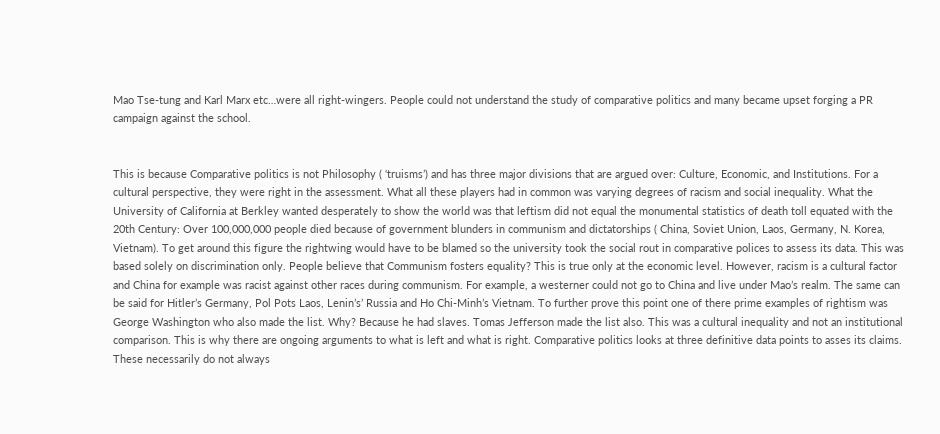Mao Tse-tung and Karl Marx etc…were all right-wingers. People could not understand the study of comparative politics and many became upset forging a PR campaign against the school.


This is because Comparative politics is not Philosophy ( ‘truisms’) and has three major divisions that are argued over: Culture, Economic, and Institutions. For a cultural perspective, they were right in the assessment. What all these players had in common was varying degrees of racism and social inequality. What the University of California at Berkley wanted desperately to show the world was that leftism did not equal the monumental statistics of death toll equated with the 20th Century: Over 100,000,000 people died because of government blunders in communism and dictatorships ( China, Soviet Union, Laos, Germany, N. Korea, Vietnam). To get around this figure the rightwing would have to be blamed so the university took the social rout in comparative polices to assess its data. This was based solely on discrimination only. People believe that Communism fosters equality? This is true only at the economic level. However, racism is a cultural factor and China for example was racist against other races during communism. For example, a westerner could not go to China and live under Mao’s realm. The same can be said for Hitler’s Germany, Pol Pots Laos, Lenin’s’ Russia and Ho Chi-Minh’s Vietnam. To further prove this point one of there prime examples of rightism was George Washington who also made the list. Why? Because he had slaves. Tomas Jefferson made the list also. This was a cultural inequality and not an institutional comparison. This is why there are ongoing arguments to what is left and what is right. Comparative politics looks at three definitive data points to asses its claims.  These necessarily do not always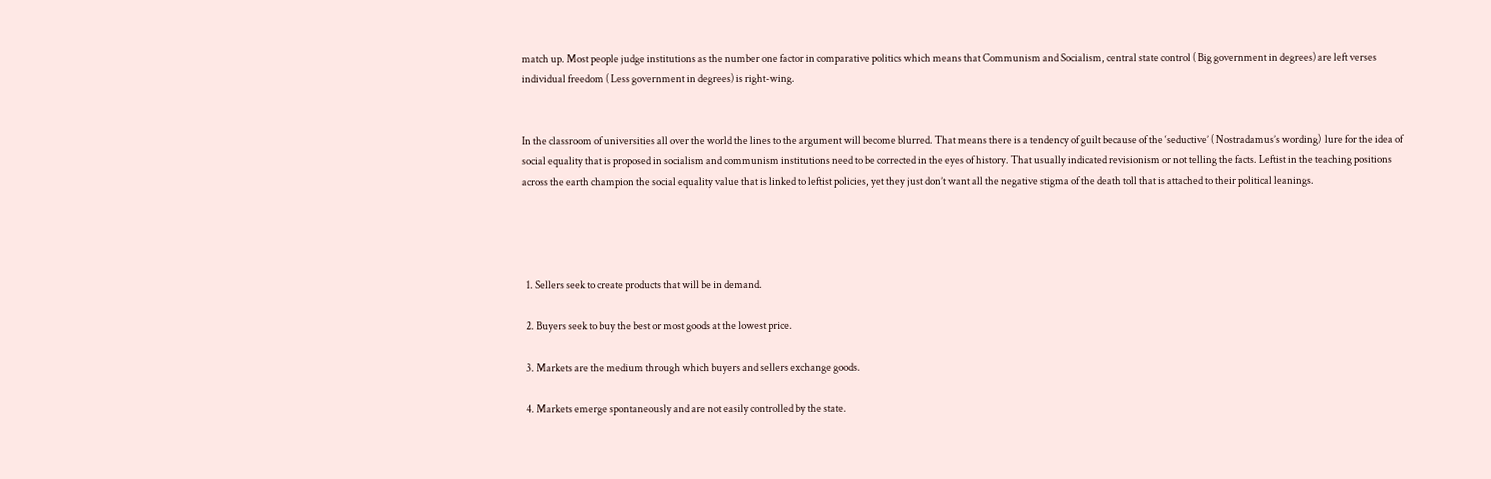match up. Most people judge institutions as the number one factor in comparative politics which means that Communism and Socialism, central state control ( Big government in degrees) are left verses individual freedom ( Less government in degrees) is right-wing.


In the classroom of universities all over the world the lines to the argument will become blurred. That means there is a tendency of guilt because of the ‘seductive’ ( Nostradamus’s wording)  lure for the idea of social equality that is proposed in socialism and communism institutions need to be corrected in the eyes of history. That usually indicated revisionism or not telling the facts. Leftist in the teaching positions across the earth champion the social equality value that is linked to leftist policies, yet they just don’t want all the negative stigma of the death toll that is attached to their political leanings.




  1. Sellers seek to create products that will be in demand.

  2. Buyers seek to buy the best or most goods at the lowest price.

  3. Markets are the medium through which buyers and sellers exchange goods.

  4. Markets emerge spontaneously and are not easily controlled by the state.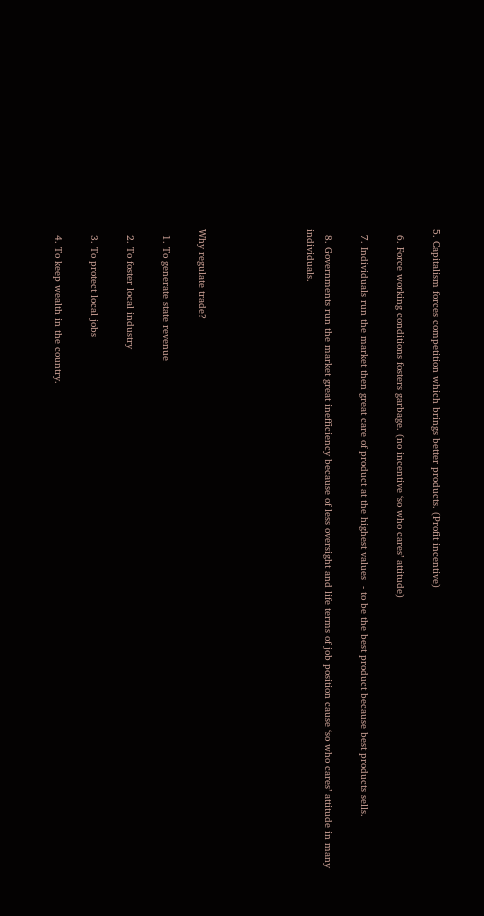5. Capitalism forces competition which brings better products. (Profit incentive)

  6. Force working conditions fosters garbage. (no incentive ‘so who cares’ attitude)

  7. Individuals run the market then great care of product at the highest values  - to be the best product because best products sells.

  8. Governments run the market great inefficiency because of less oversight and life terms of job position cause ‘so who cares’ attitude in many individuals.





Why regulate trade?

  1. To generate state revenue

  2. To foster local industry

  3. To protect local jobs

  4. To keep wealth in the country.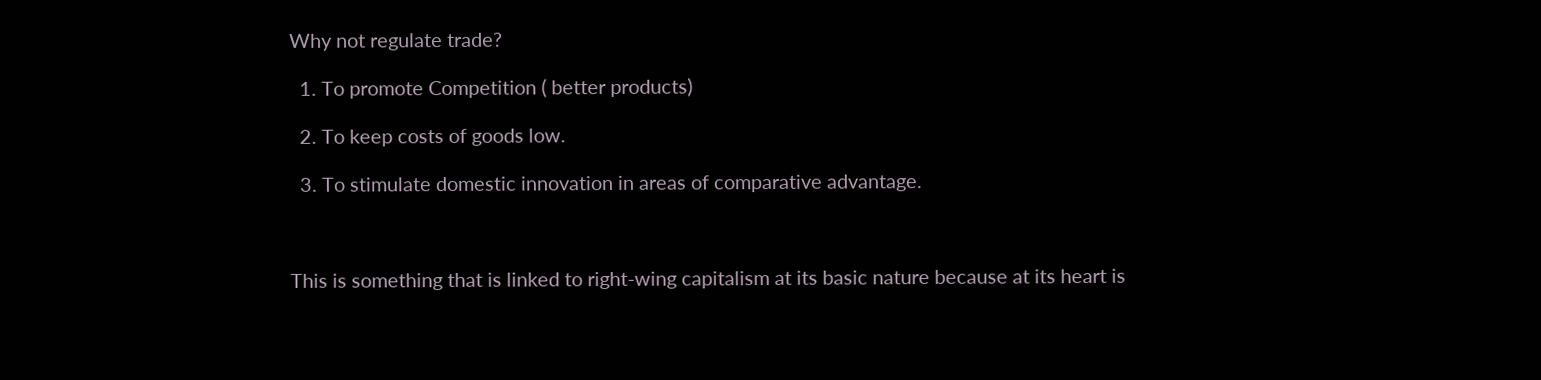Why not regulate trade?

  1. To promote Competition ( better products)

  2. To keep costs of goods low.

  3. To stimulate domestic innovation in areas of comparative advantage.



This is something that is linked to right-wing capitalism at its basic nature because at its heart is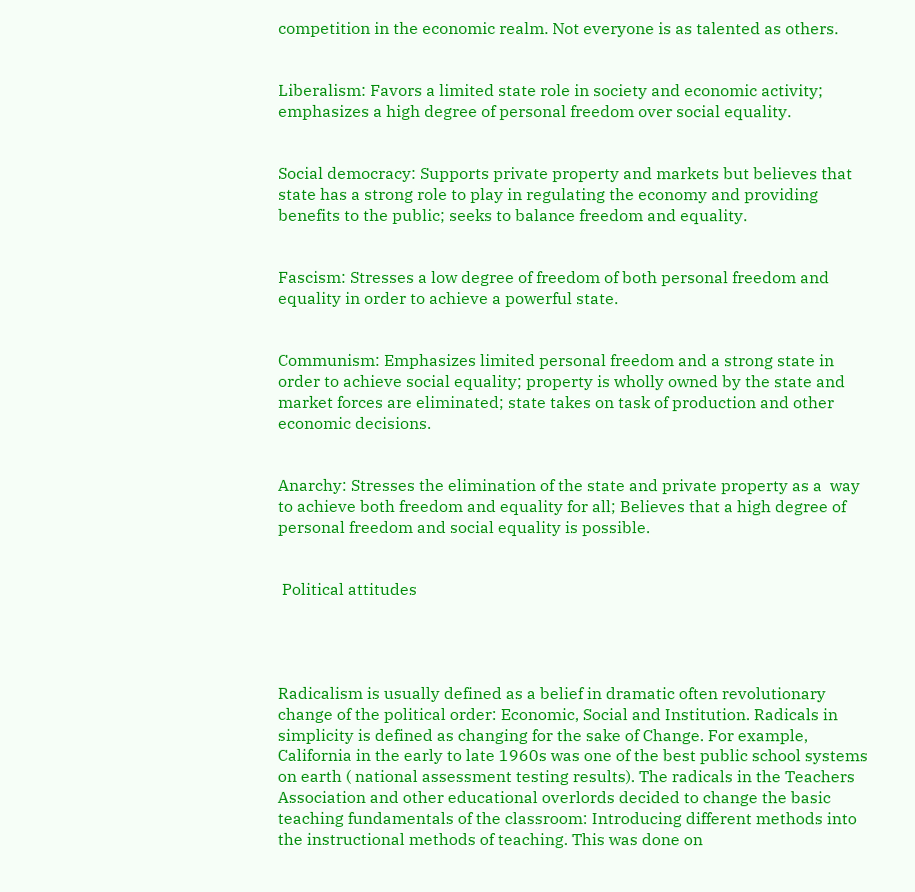competition in the economic realm. Not everyone is as talented as others.


Liberalism: Favors a limited state role in society and economic activity; emphasizes a high degree of personal freedom over social equality.


Social democracy: Supports private property and markets but believes that state has a strong role to play in regulating the economy and providing benefits to the public; seeks to balance freedom and equality.


Fascism: Stresses a low degree of freedom of both personal freedom and equality in order to achieve a powerful state.


Communism: Emphasizes limited personal freedom and a strong state in order to achieve social equality; property is wholly owned by the state and market forces are eliminated; state takes on task of production and other economic decisions.


Anarchy: Stresses the elimination of the state and private property as a  way to achieve both freedom and equality for all; Believes that a high degree of personal freedom and social equality is possible.


 Political attitudes




Radicalism is usually defined as a belief in dramatic often revolutionary change of the political order: Economic, Social and Institution. Radicals in simplicity is defined as changing for the sake of Change. For example, California in the early to late 1960s was one of the best public school systems on earth ( national assessment testing results). The radicals in the Teachers Association and other educational overlords decided to change the basic teaching fundamentals of the classroom: Introducing different methods into the instructional methods of teaching. This was done on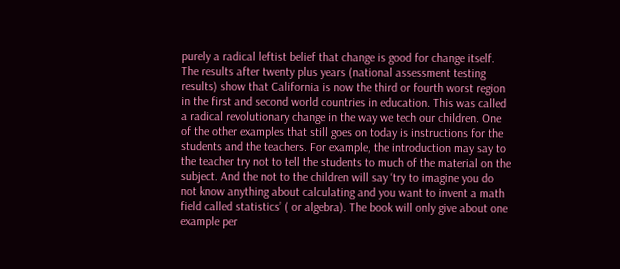purely a radical leftist belief that change is good for change itself. The results after twenty plus years (national assessment testing results) show that California is now the third or fourth worst region in the first and second world countries in education. This was called a radical revolutionary change in the way we tech our children. One of the other examples that still goes on today is instructions for the students and the teachers. For example, the introduction may say to the teacher try not to tell the students to much of the material on the subject. And the not to the children will say ‘try to imagine you do not know anything about calculating and you want to invent a math field called statistics’ ( or algebra). The book will only give about one example per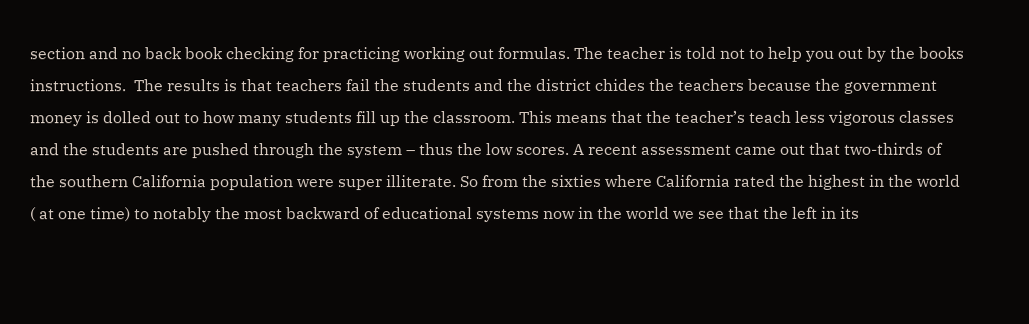section and no back book checking for practicing working out formulas. The teacher is told not to help you out by the books instructions.  The results is that teachers fail the students and the district chides the teachers because the government money is dolled out to how many students fill up the classroom. This means that the teacher’s teach less vigorous classes and the students are pushed through the system – thus the low scores. A recent assessment came out that two-thirds of the southern California population were super illiterate. So from the sixties where California rated the highest in the world ( at one time) to notably the most backward of educational systems now in the world we see that the left in its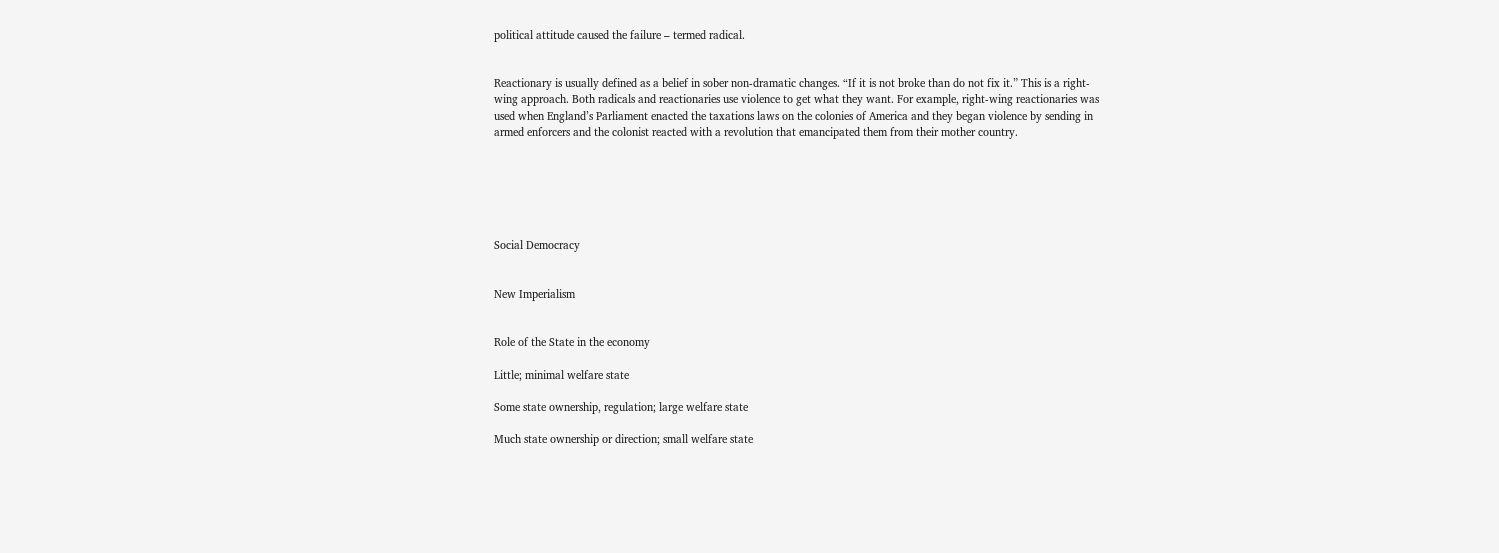political attitude caused the failure – termed radical.


Reactionary is usually defined as a belief in sober non-dramatic changes. “If it is not broke than do not fix it.” This is a right-wing approach. Both radicals and reactionaries use violence to get what they want. For example, right-wing reactionaries was used when England’s Parliament enacted the taxations laws on the colonies of America and they began violence by sending in armed enforcers and the colonist reacted with a revolution that emancipated them from their mother country.






Social Democracy


New Imperialism


Role of the State in the economy

Little; minimal welfare state

Some state ownership, regulation; large welfare state

Much state ownership or direction; small welfare state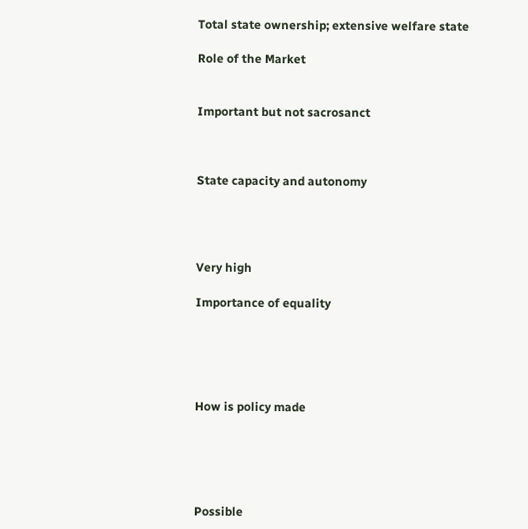Total state ownership; extensive welfare state

Role of the Market


Important but not sacrosanct



State capacity and autonomy




Very high

Importance of equality





How is policy made





Possible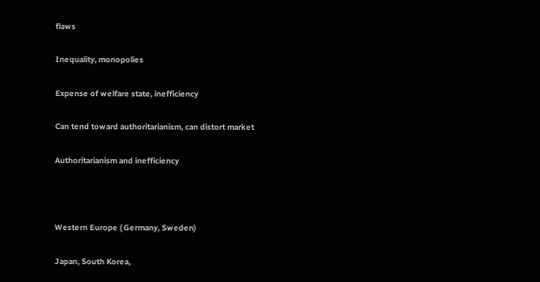flaws

Inequality, monopolies

Expense of welfare state, inefficiency

Can tend toward authoritarianism, can distort market

Authoritarianism and inefficiency



Western Europe ( Germany, Sweden)

Japan, South Korea,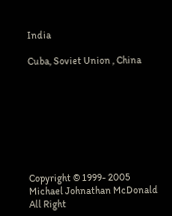India

Cuba, Soviet Union , China








Copyright © 1999- 2005 Michael Johnathan McDonald All Right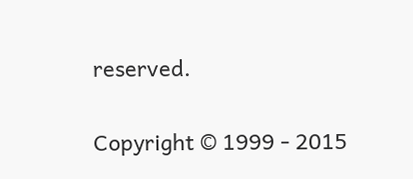reserved.

Copyright © 1999 - 2015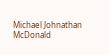Michael Johnathan McDonald